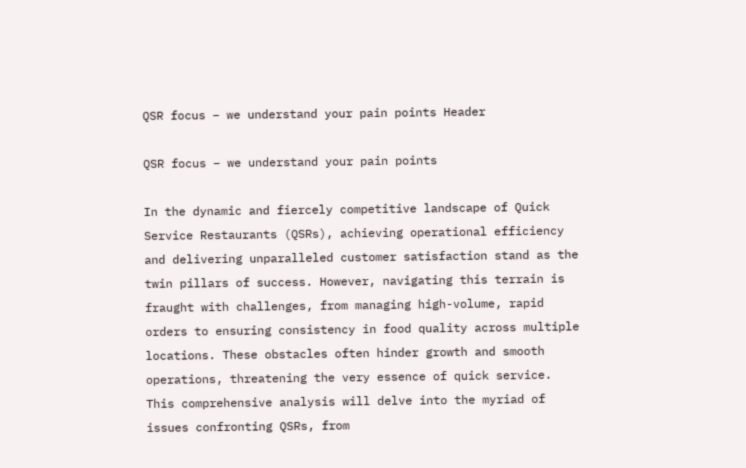QSR focus – we understand your pain points Header

QSR focus – we understand your pain points

In the dynamic and fiercely competitive landscape of Quick Service Restaurants (QSRs), achieving operational efficiency and delivering unparalleled customer satisfaction stand as the twin pillars of success. However, navigating this terrain is fraught with challenges, from managing high-volume, rapid orders to ensuring consistency in food quality across multiple locations. These obstacles often hinder growth and smooth operations, threatening the very essence of quick service. This comprehensive analysis will delve into the myriad of issues confronting QSRs, from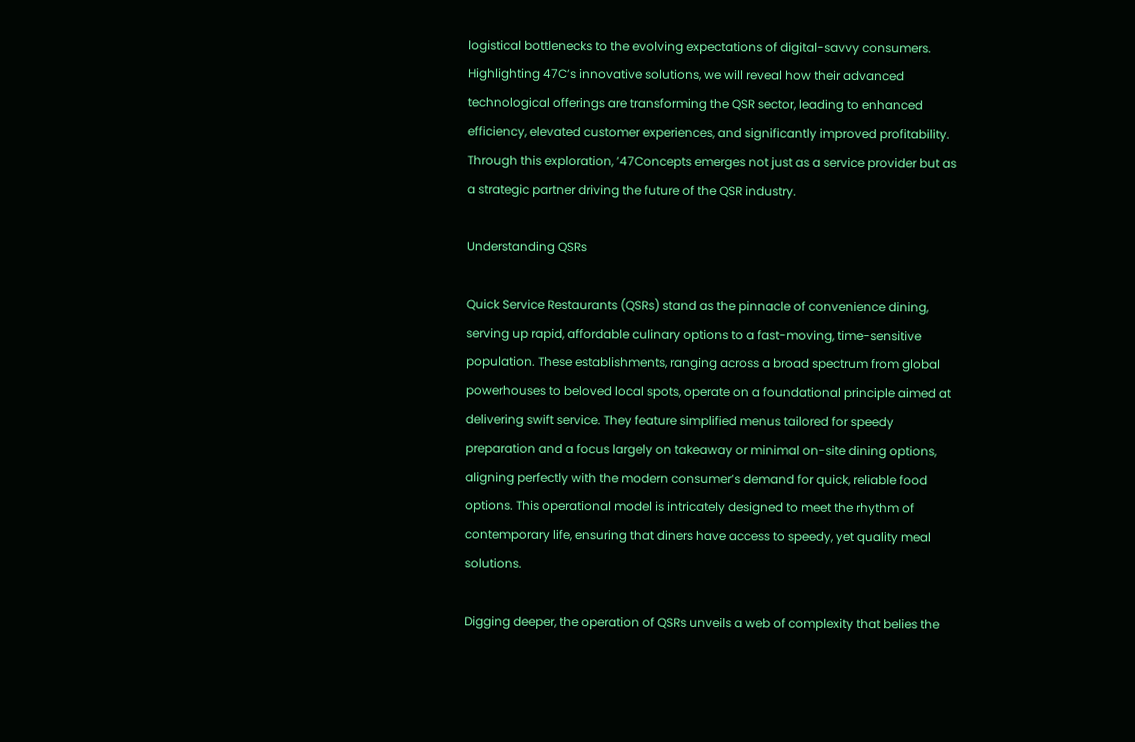logistical bottlenecks to the evolving expectations of digital-savvy consumers. Highlighting 47C’s innovative solutions, we will reveal how their advanced technological offerings are transforming the QSR sector, leading to enhanced efficiency, elevated customer experiences, and significantly improved profitability. Through this exploration, ’47Concepts emerges not just as a service provider but as a strategic partner driving the future of the QSR industry.

Understanding QSRs

Quick Service Restaurants (QSRs) stand as the pinnacle of convenience dining, serving up rapid, affordable culinary options to a fast-moving, time-sensitive population. These establishments, ranging across a broad spectrum from global powerhouses to beloved local spots, operate on a foundational principle aimed at delivering swift service. They feature simplified menus tailored for speedy preparation and a focus largely on takeaway or minimal on-site dining options, aligning perfectly with the modern consumer’s demand for quick, reliable food options. This operational model is intricately designed to meet the rhythm of contemporary life, ensuring that diners have access to speedy, yet quality meal solutions.

Digging deeper, the operation of QSRs unveils a web of complexity that belies the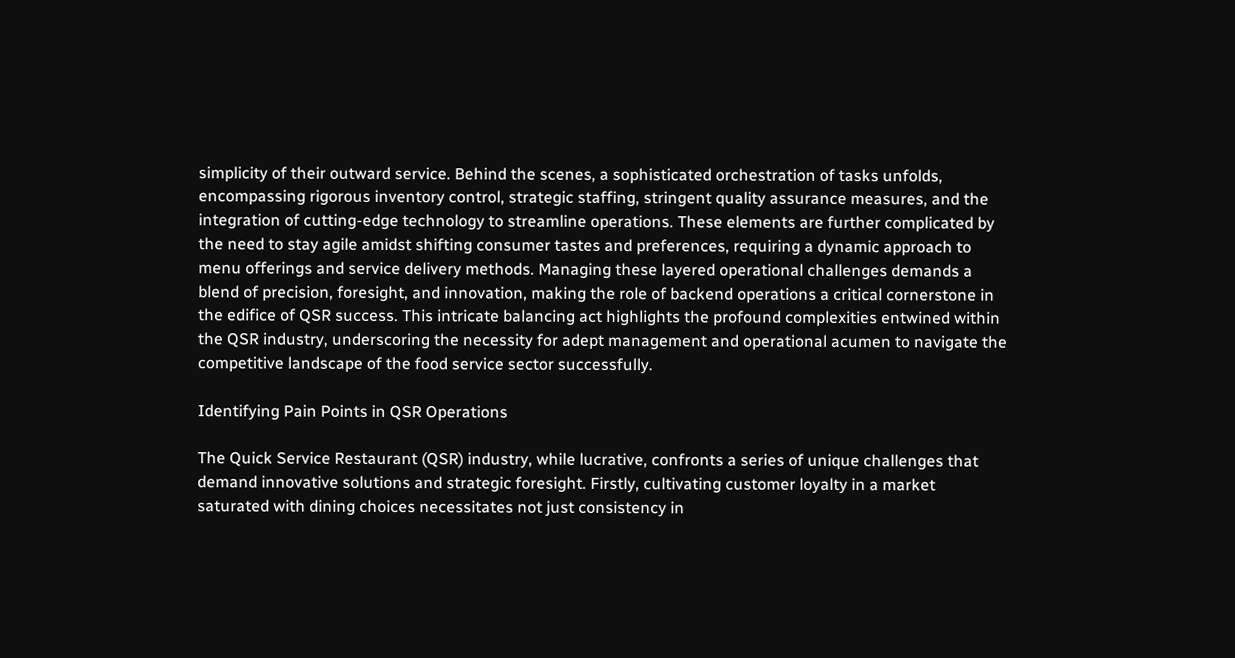simplicity of their outward service. Behind the scenes, a sophisticated orchestration of tasks unfolds, encompassing rigorous inventory control, strategic staffing, stringent quality assurance measures, and the integration of cutting-edge technology to streamline operations. These elements are further complicated by the need to stay agile amidst shifting consumer tastes and preferences, requiring a dynamic approach to menu offerings and service delivery methods. Managing these layered operational challenges demands a blend of precision, foresight, and innovation, making the role of backend operations a critical cornerstone in the edifice of QSR success. This intricate balancing act highlights the profound complexities entwined within the QSR industry, underscoring the necessity for adept management and operational acumen to navigate the competitive landscape of the food service sector successfully.

Identifying Pain Points in QSR Operations

The Quick Service Restaurant (QSR) industry, while lucrative, confronts a series of unique challenges that demand innovative solutions and strategic foresight. Firstly, cultivating customer loyalty in a market saturated with dining choices necessitates not just consistency in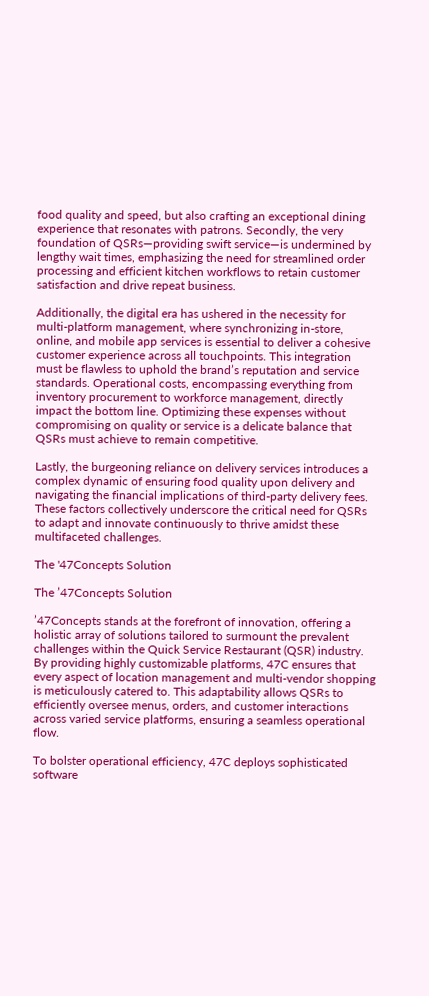food quality and speed, but also crafting an exceptional dining experience that resonates with patrons. Secondly, the very foundation of QSRs—providing swift service—is undermined by lengthy wait times, emphasizing the need for streamlined order processing and efficient kitchen workflows to retain customer satisfaction and drive repeat business.

Additionally, the digital era has ushered in the necessity for multi-platform management, where synchronizing in-store, online, and mobile app services is essential to deliver a cohesive customer experience across all touchpoints. This integration must be flawless to uphold the brand’s reputation and service standards. Operational costs, encompassing everything from inventory procurement to workforce management, directly impact the bottom line. Optimizing these expenses without compromising on quality or service is a delicate balance that QSRs must achieve to remain competitive.

Lastly, the burgeoning reliance on delivery services introduces a complex dynamic of ensuring food quality upon delivery and navigating the financial implications of third-party delivery fees. These factors collectively underscore the critical need for QSRs to adapt and innovate continuously to thrive amidst these multifaceted challenges.

The '47Concepts Solution

The ’47Concepts Solution

’47Concepts stands at the forefront of innovation, offering a holistic array of solutions tailored to surmount the prevalent challenges within the Quick Service Restaurant (QSR) industry. By providing highly customizable platforms, 47C ensures that every aspect of location management and multi-vendor shopping is meticulously catered to. This adaptability allows QSRs to efficiently oversee menus, orders, and customer interactions across varied service platforms, ensuring a seamless operational flow.

To bolster operational efficiency, 47C deploys sophisticated software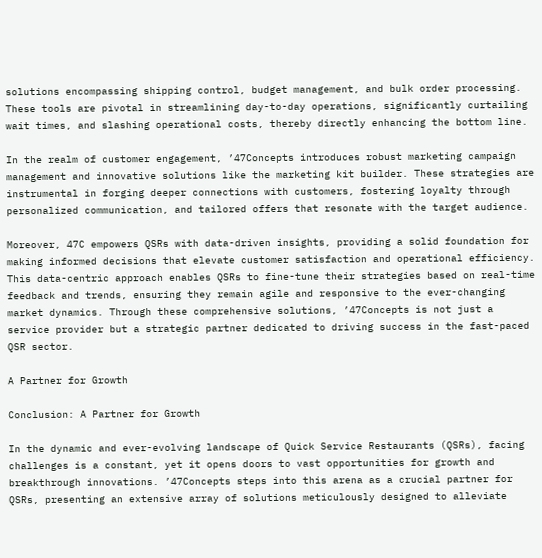solutions encompassing shipping control, budget management, and bulk order processing. These tools are pivotal in streamlining day-to-day operations, significantly curtailing wait times, and slashing operational costs, thereby directly enhancing the bottom line.

In the realm of customer engagement, ’47Concepts introduces robust marketing campaign management and innovative solutions like the marketing kit builder. These strategies are instrumental in forging deeper connections with customers, fostering loyalty through personalized communication, and tailored offers that resonate with the target audience.

Moreover, 47C empowers QSRs with data-driven insights, providing a solid foundation for making informed decisions that elevate customer satisfaction and operational efficiency. This data-centric approach enables QSRs to fine-tune their strategies based on real-time feedback and trends, ensuring they remain agile and responsive to the ever-changing market dynamics. Through these comprehensive solutions, ’47Concepts is not just a service provider but a strategic partner dedicated to driving success in the fast-paced QSR sector.

A Partner for Growth

Conclusion: A Partner for Growth

In the dynamic and ever-evolving landscape of Quick Service Restaurants (QSRs), facing challenges is a constant, yet it opens doors to vast opportunities for growth and breakthrough innovations. ’47Concepts steps into this arena as a crucial partner for QSRs, presenting an extensive array of solutions meticulously designed to alleviate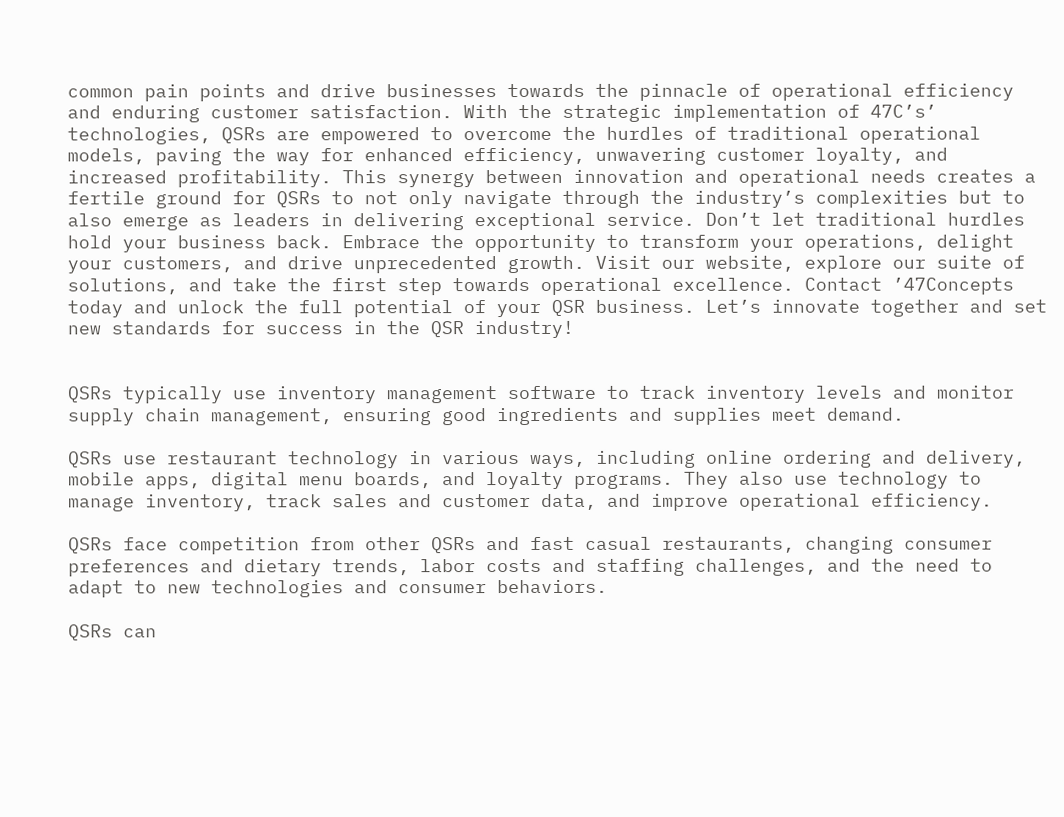common pain points and drive businesses towards the pinnacle of operational efficiency and enduring customer satisfaction. With the strategic implementation of 47C’s’ technologies, QSRs are empowered to overcome the hurdles of traditional operational models, paving the way for enhanced efficiency, unwavering customer loyalty, and increased profitability. This synergy between innovation and operational needs creates a fertile ground for QSRs to not only navigate through the industry’s complexities but to also emerge as leaders in delivering exceptional service. Don’t let traditional hurdles hold your business back. Embrace the opportunity to transform your operations, delight your customers, and drive unprecedented growth. Visit our website, explore our suite of solutions, and take the first step towards operational excellence. Contact ’47Concepts today and unlock the full potential of your QSR business. Let’s innovate together and set new standards for success in the QSR industry!


QSRs typically use inventory management software to track inventory levels and monitor supply chain management, ensuring good ingredients and supplies meet demand.

QSRs use restaurant technology in various ways, including online ordering and delivery, mobile apps, digital menu boards, and loyalty programs. They also use technology to manage inventory, track sales and customer data, and improve operational efficiency.

QSRs face competition from other QSRs and fast casual restaurants, changing consumer preferences and dietary trends, labor costs and staffing challenges, and the need to adapt to new technologies and consumer behaviors.

QSRs can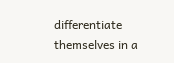differentiate themselves in a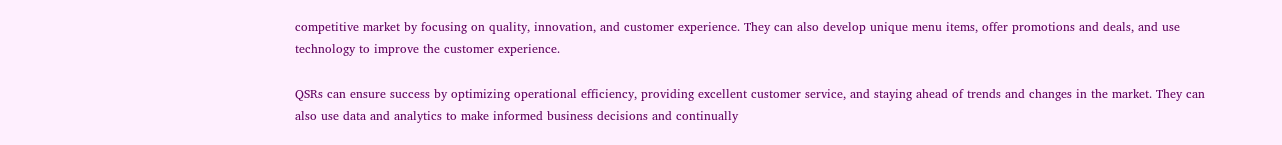competitive market by focusing on quality, innovation, and customer experience. They can also develop unique menu items, offer promotions and deals, and use technology to improve the customer experience.

QSRs can ensure success by optimizing operational efficiency, providing excellent customer service, and staying ahead of trends and changes in the market. They can also use data and analytics to make informed business decisions and continually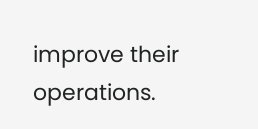improve their operations.